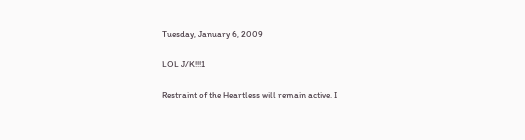Tuesday, January 6, 2009

LOL J/K!!!1

Restraint of the Heartless will remain active. I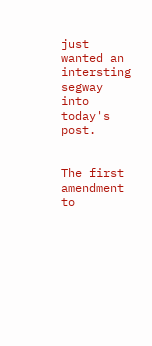just wanted an intersting segway into today's post.


The first amendment to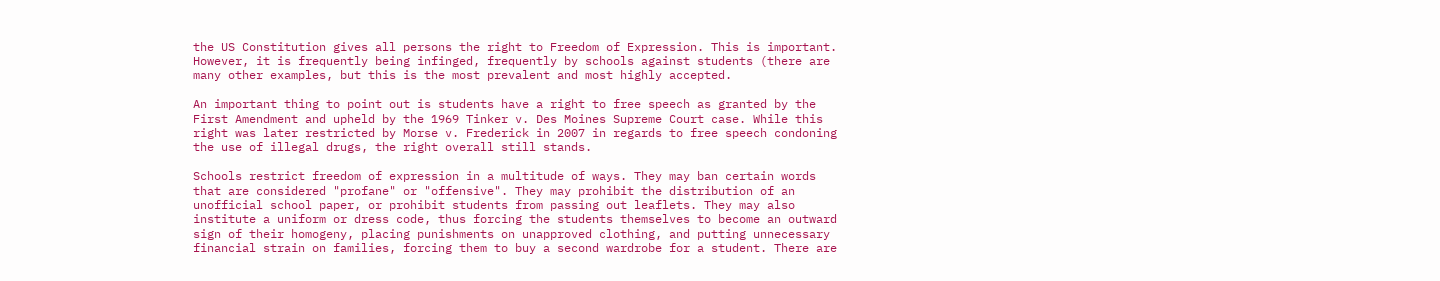the US Constitution gives all persons the right to Freedom of Expression. This is important. However, it is frequently being infinged, frequently by schools against students (there are many other examples, but this is the most prevalent and most highly accepted.

An important thing to point out is students have a right to free speech as granted by the First Amendment and upheld by the 1969 Tinker v. Des Moines Supreme Court case. While this right was later restricted by Morse v. Frederick in 2007 in regards to free speech condoning the use of illegal drugs, the right overall still stands.

Schools restrict freedom of expression in a multitude of ways. They may ban certain words that are considered "profane" or "offensive". They may prohibit the distribution of an unofficial school paper, or prohibit students from passing out leaflets. They may also institute a uniform or dress code, thus forcing the students themselves to become an outward sign of their homogeny, placing punishments on unapproved clothing, and putting unnecessary financial strain on families, forcing them to buy a second wardrobe for a student. There are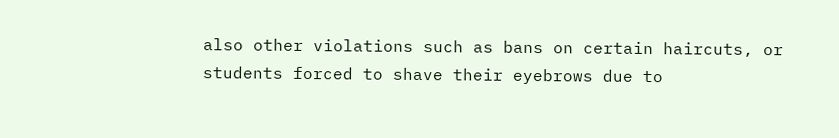also other violations such as bans on certain haircuts, or students forced to shave their eyebrows due to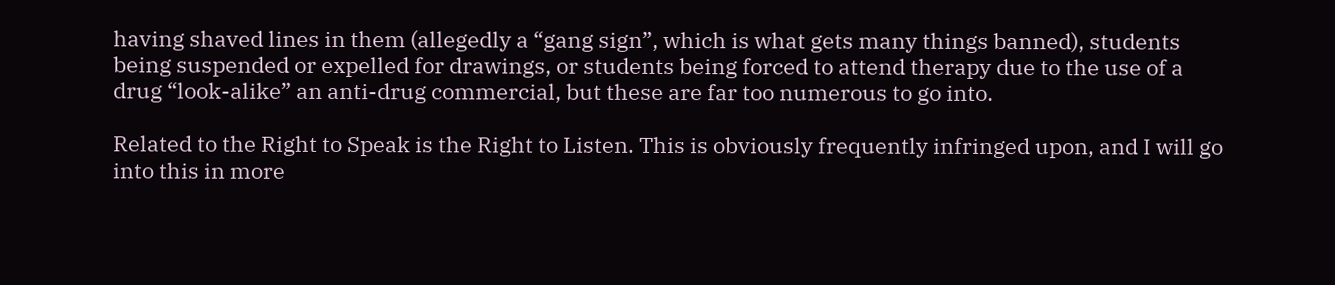having shaved lines in them (allegedly a “gang sign”, which is what gets many things banned), students being suspended or expelled for drawings, or students being forced to attend therapy due to the use of a drug “look-alike” an anti-drug commercial, but these are far too numerous to go into.

Related to the Right to Speak is the Right to Listen. This is obviously frequently infringed upon, and I will go into this in more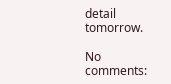detail tomorrow.

No comments: